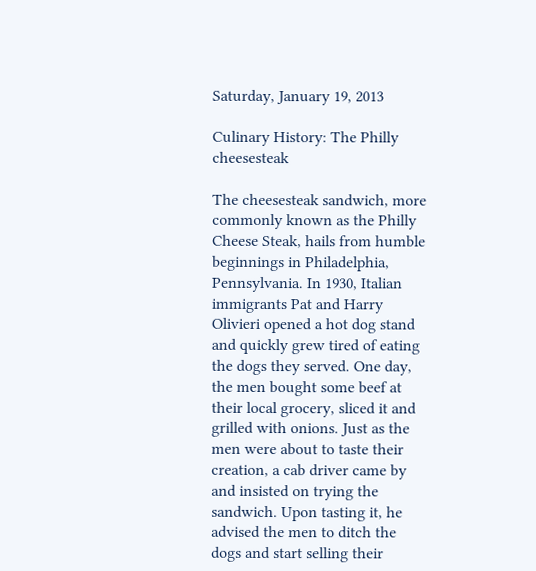Saturday, January 19, 2013

Culinary History: The Philly cheesesteak

The cheesesteak sandwich, more commonly known as the Philly Cheese Steak, hails from humble beginnings in Philadelphia, Pennsylvania. In 1930, Italian immigrants Pat and Harry Olivieri opened a hot dog stand and quickly grew tired of eating the dogs they served. One day, the men bought some beef at their local grocery, sliced it and grilled with onions. Just as the men were about to taste their creation, a cab driver came by and insisted on trying the sandwich. Upon tasting it, he advised the men to ditch the dogs and start selling their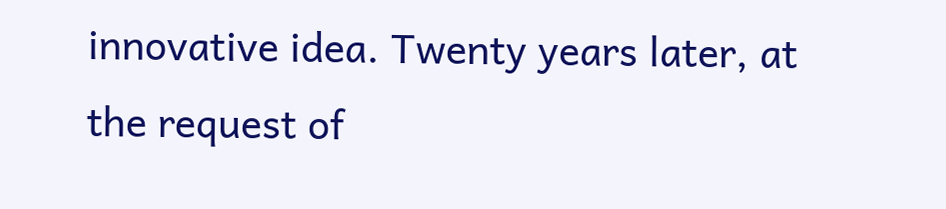innovative idea. Twenty years later, at the request of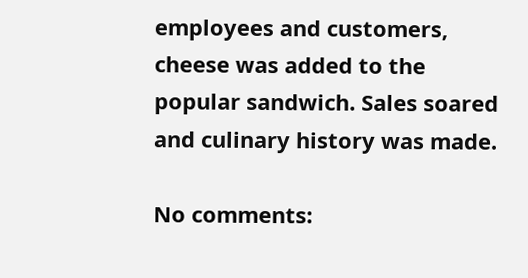employees and customers, cheese was added to the popular sandwich. Sales soared and culinary history was made.

No comments: